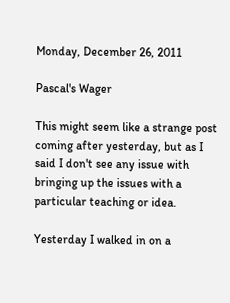Monday, December 26, 2011

Pascal's Wager

This might seem like a strange post coming after yesterday, but as I said I don't see any issue with bringing up the issues with a particular teaching or idea.

Yesterday I walked in on a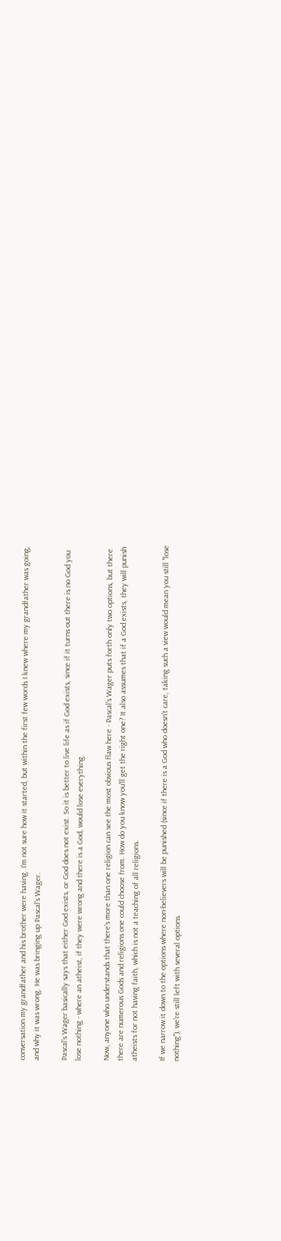conversation my grandfather and his brother were having. I'm not sure how it started, but within the first few words I knew where my grandfather was going, and why it was wrong. He was bringing up Pascal's Wager.

Pascal's Wager basically says that either God exists, or God does not exist. So it is better to live life as if God exists, since if it turns out there is no God you lose nothing - where an atheist, if they were wrong and there is a God, would lose everything.

Now, anyone who understands that there's more than one religion can see the most obvious flaw here - Pascal's Wager puts forth only two options, but there there are numerous Gods and religions one could choose from. How do you know you'll get the right one? It also assumes that if a God exists, they will punish atheists for not having faith, which is not a teaching of all religions.

If we narrow it down to the options where non-believers will be punished (since if there is a God who doesn't care, taking such a view would mean you still "lose nothing"), we're still left with several options.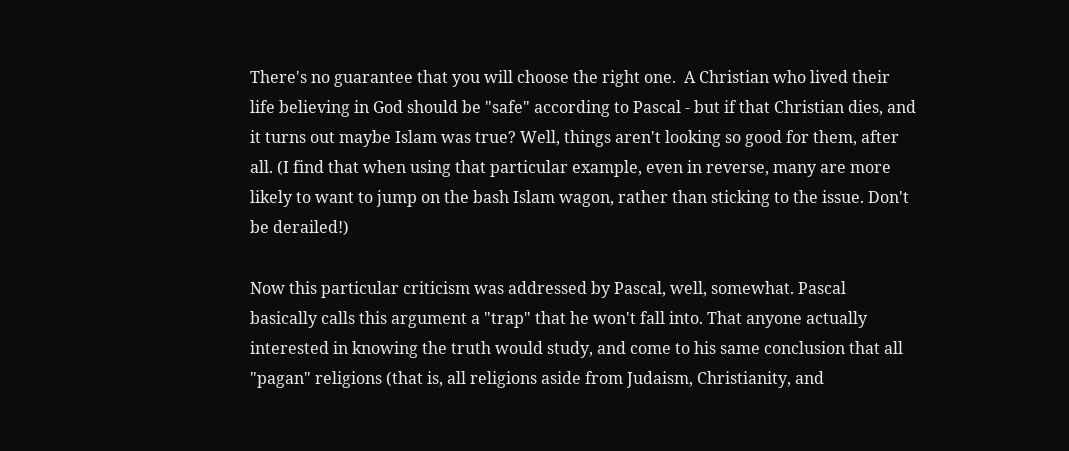There's no guarantee that you will choose the right one.  A Christian who lived their life believing in God should be "safe" according to Pascal - but if that Christian dies, and it turns out maybe Islam was true? Well, things aren't looking so good for them, after all. (I find that when using that particular example, even in reverse, many are more likely to want to jump on the bash Islam wagon, rather than sticking to the issue. Don't be derailed!)

Now this particular criticism was addressed by Pascal, well, somewhat. Pascal basically calls this argument a "trap" that he won't fall into. That anyone actually interested in knowing the truth would study, and come to his same conclusion that all "pagan" religions (that is, all religions aside from Judaism, Christianity, and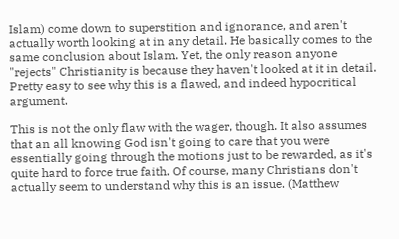Islam) come down to superstition and ignorance, and aren't actually worth looking at in any detail. He basically comes to the same conclusion about Islam. Yet, the only reason anyone "rejects" Christianity is because they haven't looked at it in detail. Pretty easy to see why this is a flawed, and indeed hypocritical argument.

This is not the only flaw with the wager, though. It also assumes that an all knowing God isn't going to care that you were essentially going through the motions just to be rewarded, as it's quite hard to force true faith. Of course, many Christians don't actually seem to understand why this is an issue. (Matthew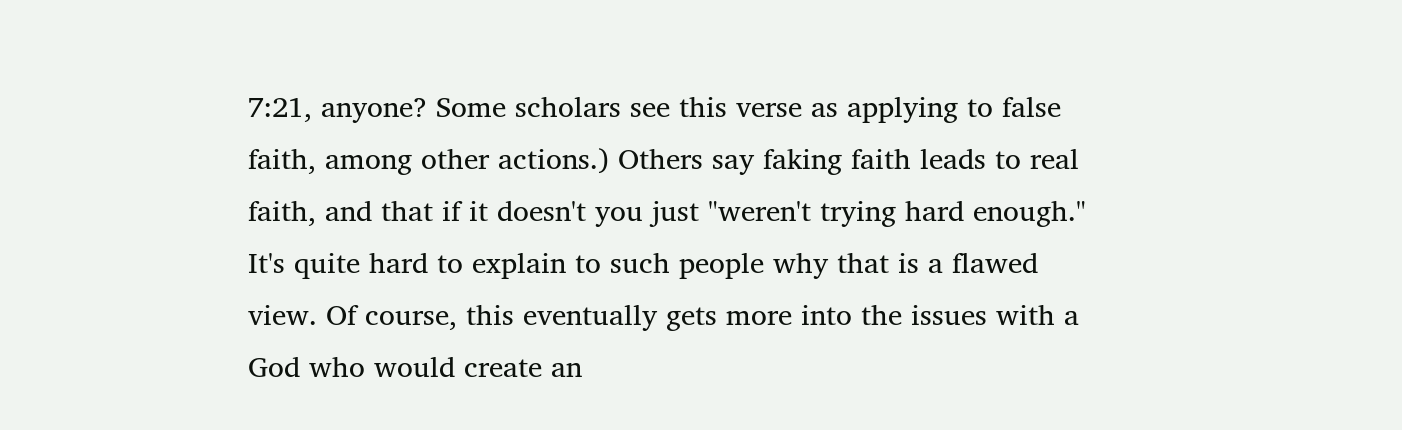7:21, anyone? Some scholars see this verse as applying to false faith, among other actions.) Others say faking faith leads to real faith, and that if it doesn't you just "weren't trying hard enough." It's quite hard to explain to such people why that is a flawed view. Of course, this eventually gets more into the issues with a God who would create an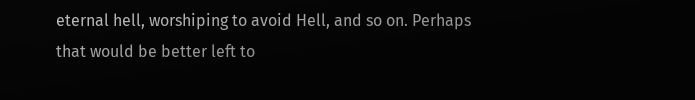eternal hell, worshiping to avoid Hell, and so on. Perhaps that would be better left to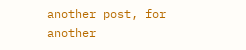another post, for another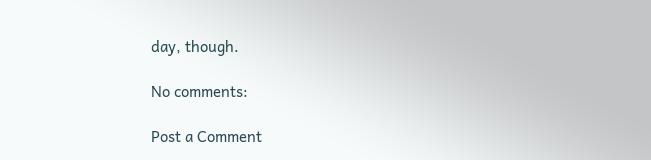day, though.

No comments:

Post a Comment